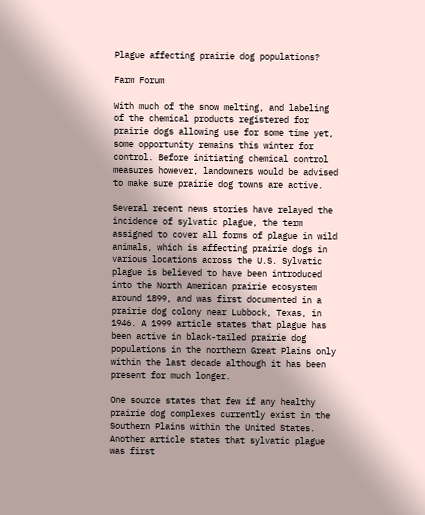Plague affecting prairie dog populations?

Farm Forum

With much of the snow melting, and labeling of the chemical products registered for prairie dogs allowing use for some time yet, some opportunity remains this winter for control. Before initiating chemical control measures however, landowners would be advised to make sure prairie dog towns are active.

Several recent news stories have relayed the incidence of sylvatic plague, the term assigned to cover all forms of plague in wild animals, which is affecting prairie dogs in various locations across the U.S. Sylvatic plague is believed to have been introduced into the North American prairie ecosystem around 1899, and was first documented in a prairie dog colony near Lubbock, Texas, in 1946. A 1999 article states that plague has been active in black-tailed prairie dog populations in the northern Great Plains only within the last decade although it has been present for much longer.

One source states that few if any healthy prairie dog complexes currently exist in the Southern Plains within the United States. Another article states that sylvatic plague was first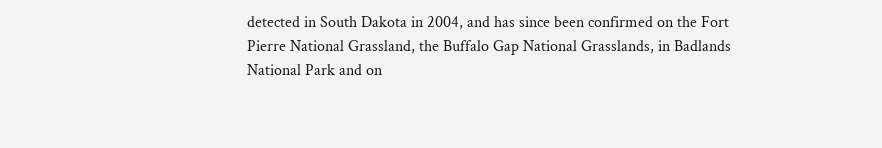detected in South Dakota in 2004, and has since been confirmed on the Fort Pierre National Grassland, the Buffalo Gap National Grasslands, in Badlands National Park and on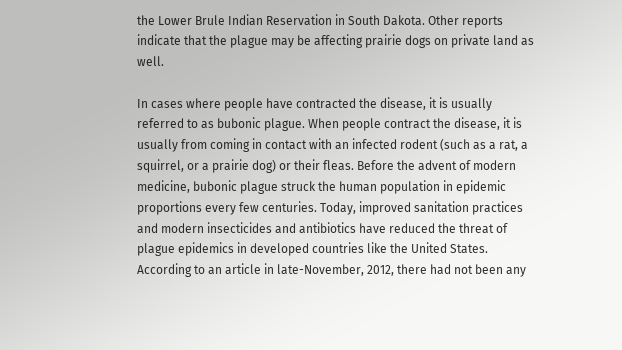the Lower Brule Indian Reservation in South Dakota. Other reports indicate that the plague may be affecting prairie dogs on private land as well.

In cases where people have contracted the disease, it is usually referred to as bubonic plague. When people contract the disease, it is usually from coming in contact with an infected rodent (such as a rat, a squirrel, or a prairie dog) or their fleas. Before the advent of modern medicine, bubonic plague struck the human population in epidemic proportions every few centuries. Today, improved sanitation practices and modern insecticides and antibiotics have reduced the threat of plague epidemics in developed countries like the United States. According to an article in late-November, 2012, there had not been any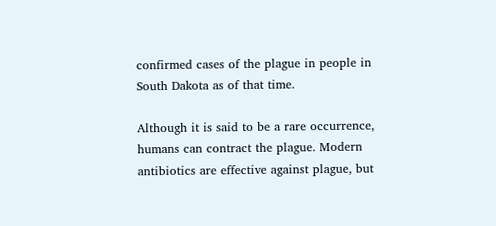confirmed cases of the plague in people in South Dakota as of that time.

Although it is said to be a rare occurrence, humans can contract the plague. Modern antibiotics are effective against plague, but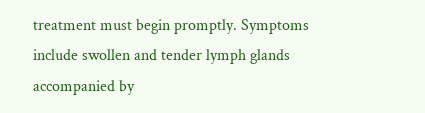treatment must begin promptly. Symptoms include swollen and tender lymph glands accompanied by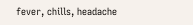fever, chills, headache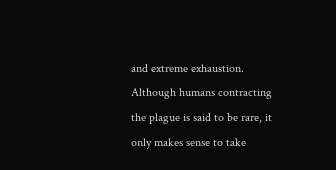and extreme exhaustion. Although humans contracting the plague is said to be rare, it only makes sense to take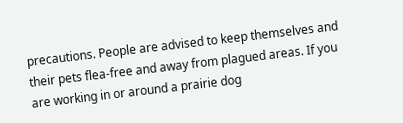precautions. People are advised to keep themselves and their pets flea-free and away from plagued areas. If you are working in or around a prairie dog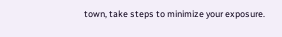town, take steps to minimize your exposure.